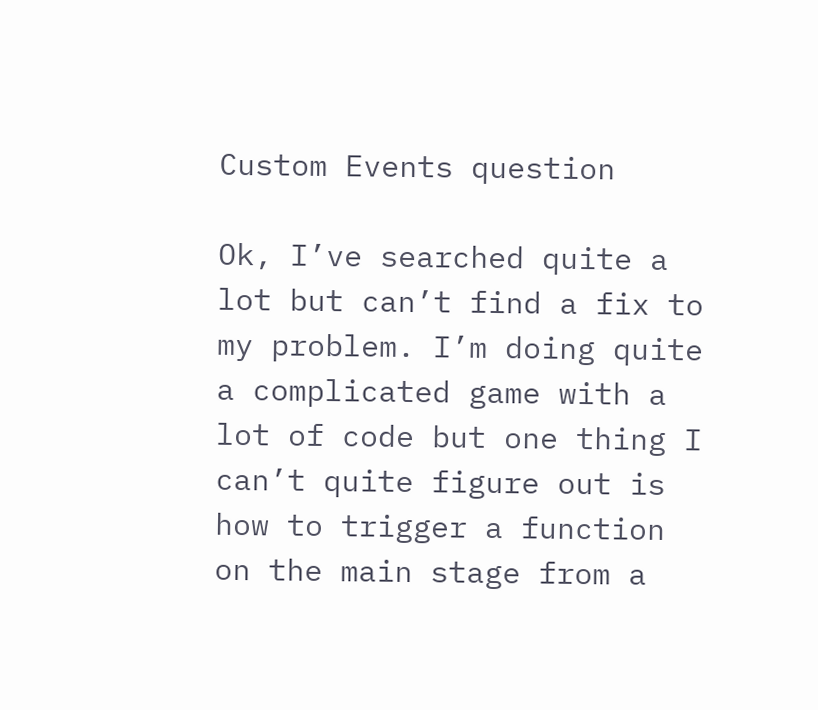Custom Events question

Ok, I’ve searched quite a lot but can’t find a fix to my problem. I’m doing quite a complicated game with a lot of code but one thing I can’t quite figure out is how to trigger a function on the main stage from a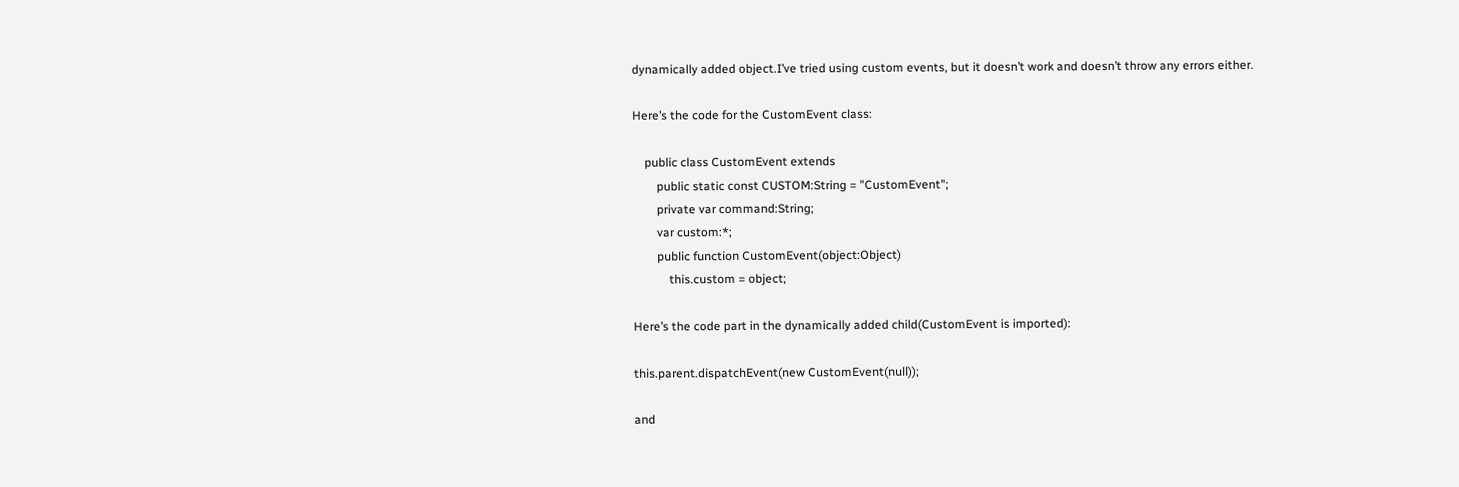dynamically added object.I’ve tried using custom events, but it doesn’t work and doesn’t throw any errors either.

Here’s the code for the CustomEvent class:

    public class CustomEvent extends
        public static const CUSTOM:String = "CustomEvent";
        private var command:String;
        var custom:*;
        public function CustomEvent(object:Object)
            this.custom = object;

Here’s the code part in the dynamically added child(CustomEvent is imported):

this.parent.dispatchEvent(new CustomEvent(null));

and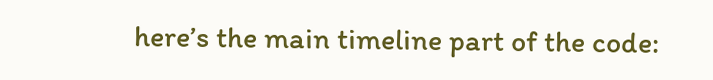here’s the main timeline part of the code: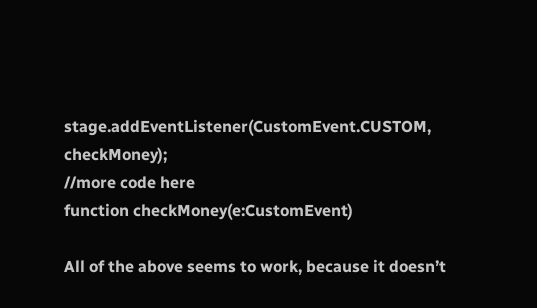stage.addEventListener(CustomEvent.CUSTOM, checkMoney);
//more code here
function checkMoney(e:CustomEvent)

All of the above seems to work, because it doesn’t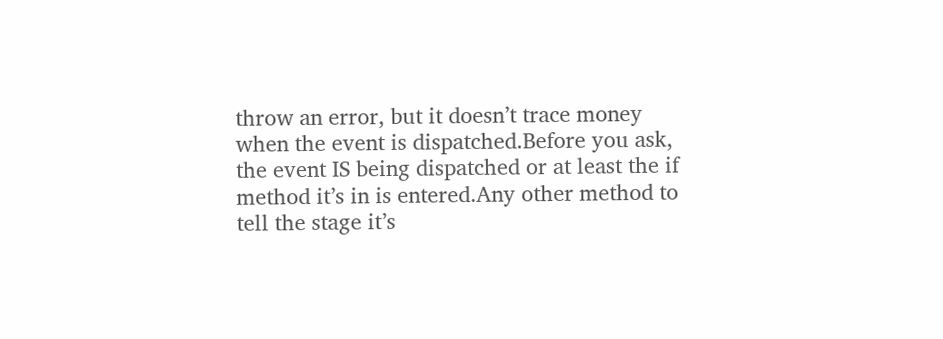throw an error, but it doesn’t trace money when the event is dispatched.Before you ask, the event IS being dispatched or at least the if method it’s in is entered.Any other method to tell the stage it’s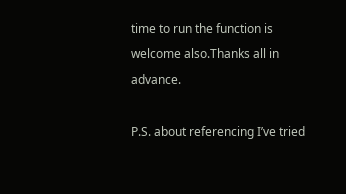time to run the function is welcome also.Thanks all in advance.

P.S. about referencing I’ve tried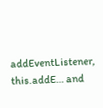addEventListener, this.addE… and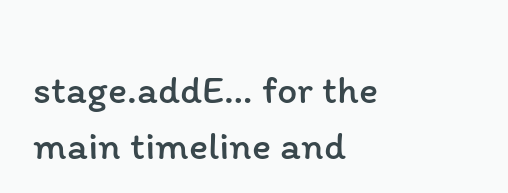stage.addE… for the main timeline and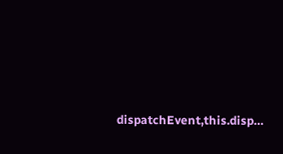dispatchEvent,this.disp…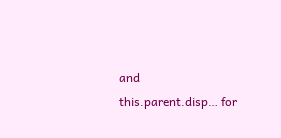and this.parent.disp… for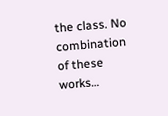the class. No combination of these works…